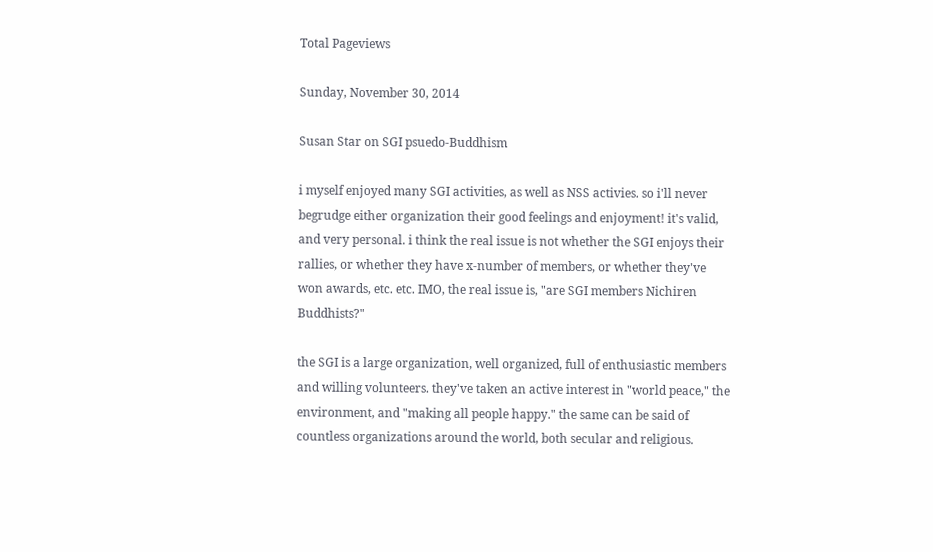Total Pageviews

Sunday, November 30, 2014

Susan Star on SGI psuedo-Buddhism

i myself enjoyed many SGI activities, as well as NSS activies. so i'll never begrudge either organization their good feelings and enjoyment! it's valid, and very personal. i think the real issue is not whether the SGI enjoys their rallies, or whether they have x-number of members, or whether they've won awards, etc. etc. IMO, the real issue is, "are SGI members Nichiren Buddhists?"

the SGI is a large organization, well organized, full of enthusiastic members and willing volunteers. they've taken an active interest in "world peace," the environment, and "making all people happy." the same can be said of countless organizations around the world, both secular and religious.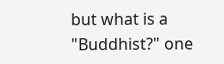but what is a "Buddhist?" one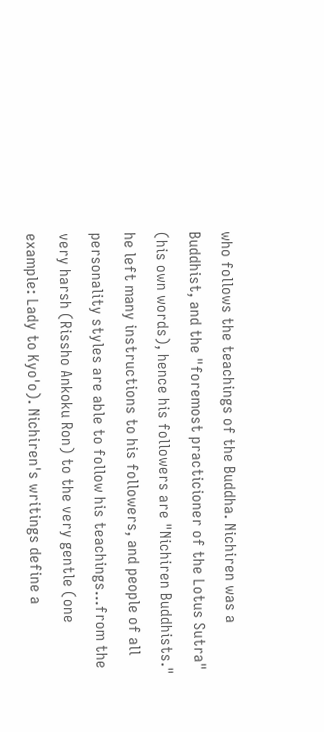who follows the teachings of the Buddha. Nichiren was a Buddhist, and the "foremost practicioner of the Lotus Sutra" (his own words), hence his followers are "Nichiren Buddhists." he left many instructions to his followers, and people of all personality styles are able to follow his teachings...from the very harsh (Rissho Ankoku Ron) to the very gentle (one example: Lady to Kyo'o). Nichiren's writings define a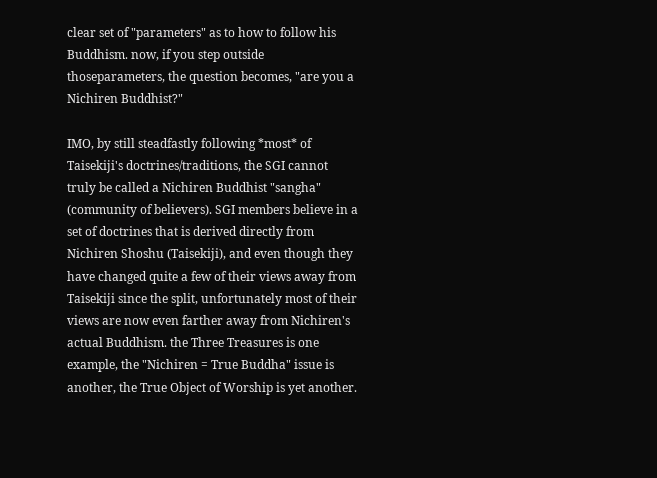clear set of "parameters" as to how to follow his Buddhism. now, if you step outside thoseparameters, the question becomes, "are you a Nichiren Buddhist?"

IMO, by still steadfastly following *most* of Taisekiji's doctrines/traditions, the SGI cannot truly be called a Nichiren Buddhist "sangha" (community of believers). SGI members believe in a set of doctrines that is derived directly from Nichiren Shoshu (Taisekiji), and even though they have changed quite a few of their views away from Taisekiji since the split, unfortunately most of their views are now even farther away from Nichiren's actual Buddhism. the Three Treasures is one example, the "Nichiren = True Buddha" issue is another, the True Object of Worship is yet another.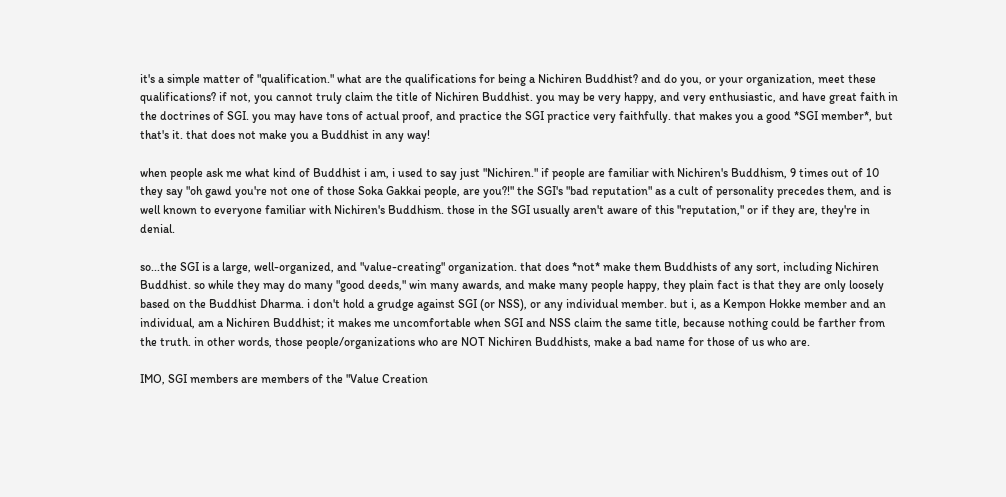it's a simple matter of "qualification." what are the qualifications for being a Nichiren Buddhist? and do you, or your organization, meet these qualifications? if not, you cannot truly claim the title of Nichiren Buddhist. you may be very happy, and very enthusiastic, and have great faith in the doctrines of SGI. you may have tons of actual proof, and practice the SGI practice very faithfully. that makes you a good *SGI member*, but that's it. that does not make you a Buddhist in any way!

when people ask me what kind of Buddhist i am, i used to say just "Nichiren." if people are familiar with Nichiren's Buddhism, 9 times out of 10 they say "oh gawd you're not one of those Soka Gakkai people, are you?!" the SGI's "bad reputation" as a cult of personality precedes them, and is well known to everyone familiar with Nichiren's Buddhism. those in the SGI usually aren't aware of this "reputation," or if they are, they're in denial.

so...the SGI is a large, well-organized, and "value-creating" organization. that does *not* make them Buddhists of any sort, including Nichiren Buddhist. so while they may do many "good deeds," win many awards, and make many people happy, they plain fact is that they are only loosely based on the Buddhist Dharma. i don't hold a grudge against SGI (or NSS), or any individual member. but i, as a Kempon Hokke member and an individual, am a Nichiren Buddhist; it makes me uncomfortable when SGI and NSS claim the same title, because nothing could be farther from the truth. in other words, those people/organizations who are NOT Nichiren Buddhists, make a bad name for those of us who are.

IMO, SGI members are members of the "Value Creation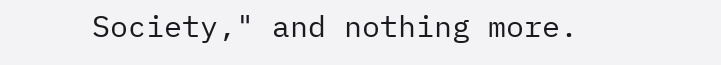Society," and nothing more.